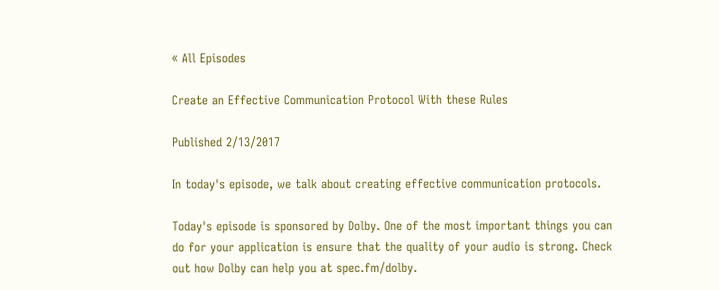« All Episodes

Create an Effective Communication Protocol With these Rules

Published 2/13/2017

In today's episode, we talk about creating effective communication protocols.

Today's episode is sponsored by Dolby. One of the most important things you can do for your application is ensure that the quality of your audio is strong. Check out how Dolby can help you at spec.fm/dolby.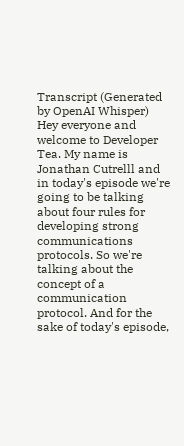Transcript (Generated by OpenAI Whisper)
Hey everyone and welcome to Developer Tea. My name is Jonathan Cutrelll and in today's episode we're going to be talking about four rules for developing strong communications protocols. So we're talking about the concept of a communication protocol. And for the sake of today's episode,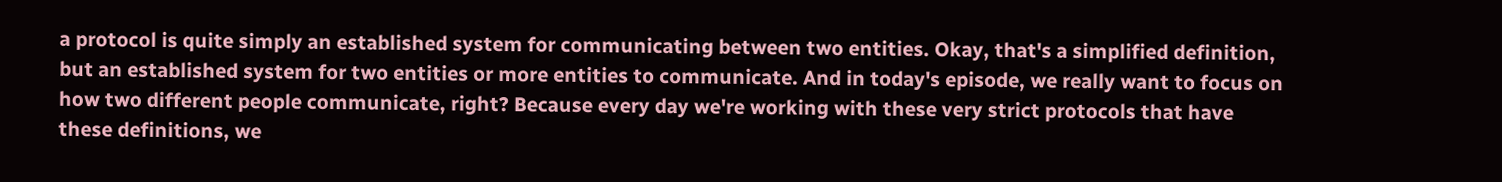a protocol is quite simply an established system for communicating between two entities. Okay, that's a simplified definition, but an established system for two entities or more entities to communicate. And in today's episode, we really want to focus on how two different people communicate, right? Because every day we're working with these very strict protocols that have these definitions, we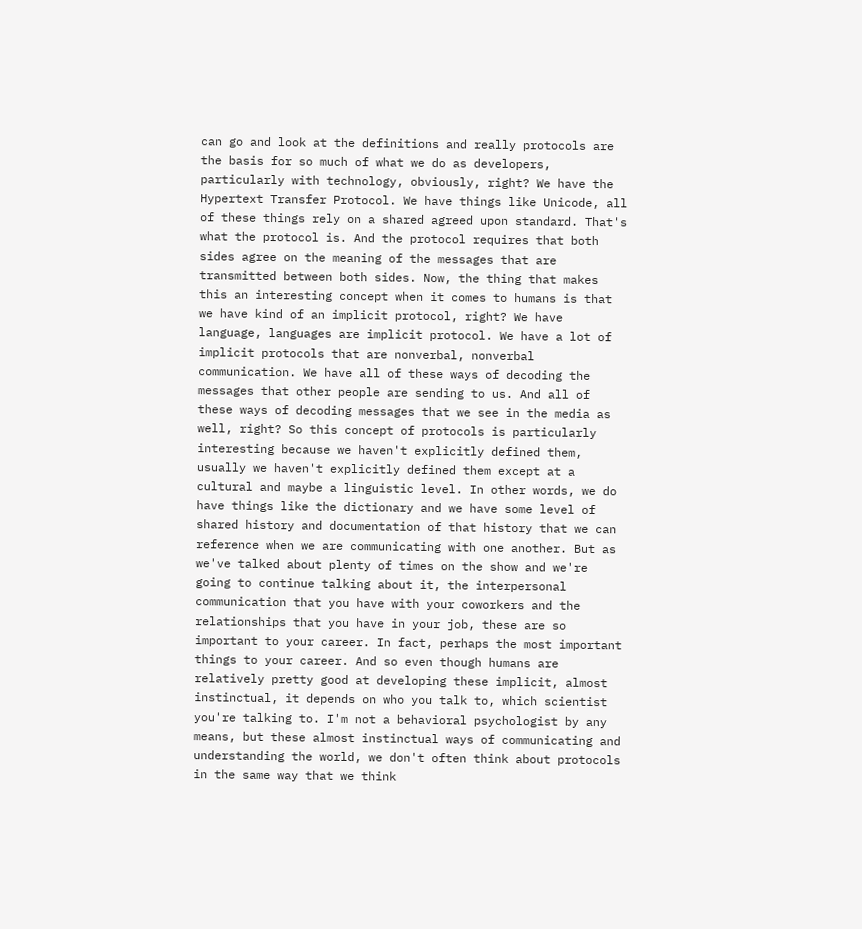can go and look at the definitions and really protocols are the basis for so much of what we do as developers, particularly with technology, obviously, right? We have the Hypertext Transfer Protocol. We have things like Unicode, all of these things rely on a shared agreed upon standard. That's what the protocol is. And the protocol requires that both sides agree on the meaning of the messages that are transmitted between both sides. Now, the thing that makes this an interesting concept when it comes to humans is that we have kind of an implicit protocol, right? We have language, languages are implicit protocol. We have a lot of implicit protocols that are nonverbal, nonverbal communication. We have all of these ways of decoding the messages that other people are sending to us. And all of these ways of decoding messages that we see in the media as well, right? So this concept of protocols is particularly interesting because we haven't explicitly defined them, usually we haven't explicitly defined them except at a cultural and maybe a linguistic level. In other words, we do have things like the dictionary and we have some level of shared history and documentation of that history that we can reference when we are communicating with one another. But as we've talked about plenty of times on the show and we're going to continue talking about it, the interpersonal communication that you have with your coworkers and the relationships that you have in your job, these are so important to your career. In fact, perhaps the most important things to your career. And so even though humans are relatively pretty good at developing these implicit, almost instinctual, it depends on who you talk to, which scientist you're talking to. I'm not a behavioral psychologist by any means, but these almost instinctual ways of communicating and understanding the world, we don't often think about protocols in the same way that we think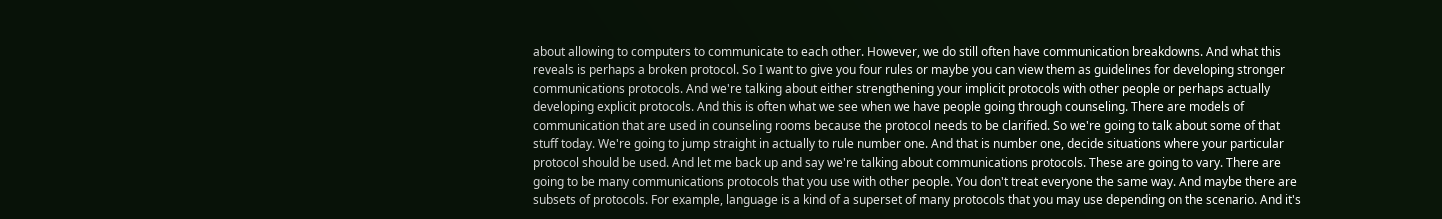about allowing to computers to communicate to each other. However, we do still often have communication breakdowns. And what this reveals is perhaps a broken protocol. So I want to give you four rules or maybe you can view them as guidelines for developing stronger communications protocols. And we're talking about either strengthening your implicit protocols with other people or perhaps actually developing explicit protocols. And this is often what we see when we have people going through counseling. There are models of communication that are used in counseling rooms because the protocol needs to be clarified. So we're going to talk about some of that stuff today. We're going to jump straight in actually to rule number one. And that is number one, decide situations where your particular protocol should be used. And let me back up and say we're talking about communications protocols. These are going to vary. There are going to be many communications protocols that you use with other people. You don't treat everyone the same way. And maybe there are subsets of protocols. For example, language is a kind of a superset of many protocols that you may use depending on the scenario. And it's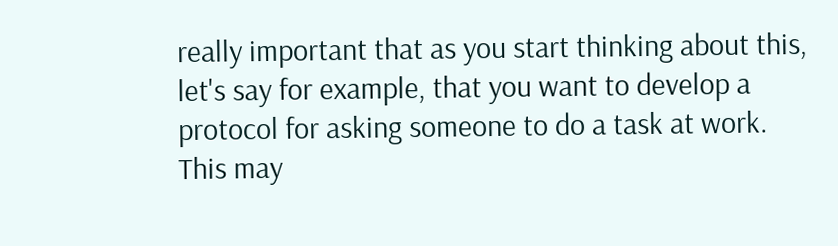really important that as you start thinking about this, let's say for example, that you want to develop a protocol for asking someone to do a task at work. This may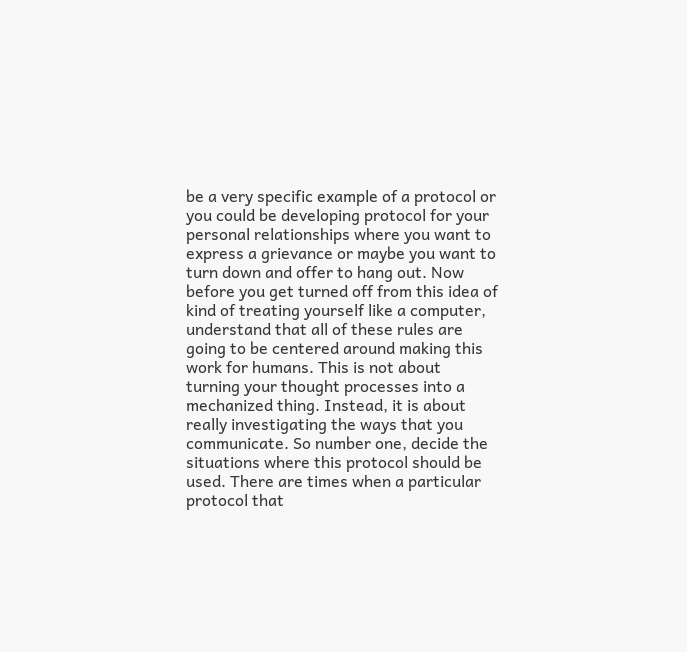be a very specific example of a protocol or you could be developing protocol for your personal relationships where you want to express a grievance or maybe you want to turn down and offer to hang out. Now before you get turned off from this idea of kind of treating yourself like a computer, understand that all of these rules are going to be centered around making this work for humans. This is not about turning your thought processes into a mechanized thing. Instead, it is about really investigating the ways that you communicate. So number one, decide the situations where this protocol should be used. There are times when a particular protocol that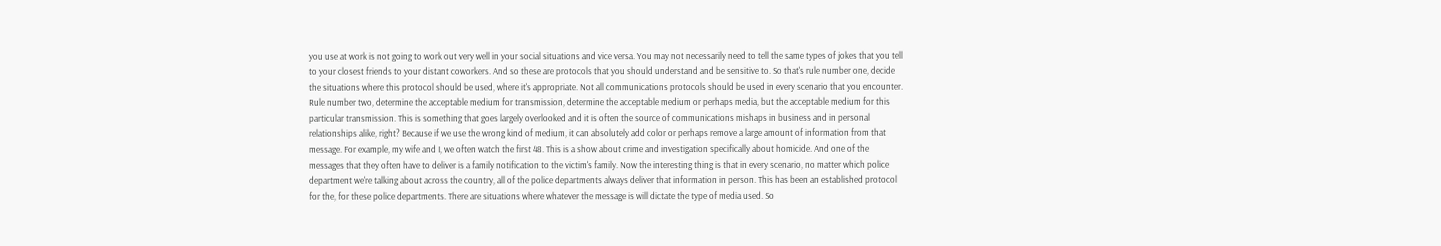you use at work is not going to work out very well in your social situations and vice versa. You may not necessarily need to tell the same types of jokes that you tell to your closest friends to your distant coworkers. And so these are protocols that you should understand and be sensitive to. So that's rule number one, decide the situations where this protocol should be used, where it's appropriate. Not all communications protocols should be used in every scenario that you encounter. Rule number two, determine the acceptable medium for transmission, determine the acceptable medium or perhaps media, but the acceptable medium for this particular transmission. This is something that goes largely overlooked and it is often the source of communications mishaps in business and in personal relationships alike, right? Because if we use the wrong kind of medium, it can absolutely add color or perhaps remove a large amount of information from that message. For example, my wife and I, we often watch the first 48. This is a show about crime and investigation specifically about homicide. And one of the messages that they often have to deliver is a family notification to the victim's family. Now the interesting thing is that in every scenario, no matter which police department we're talking about across the country, all of the police departments always deliver that information in person. This has been an established protocol for the, for these police departments. There are situations where whatever the message is will dictate the type of media used. So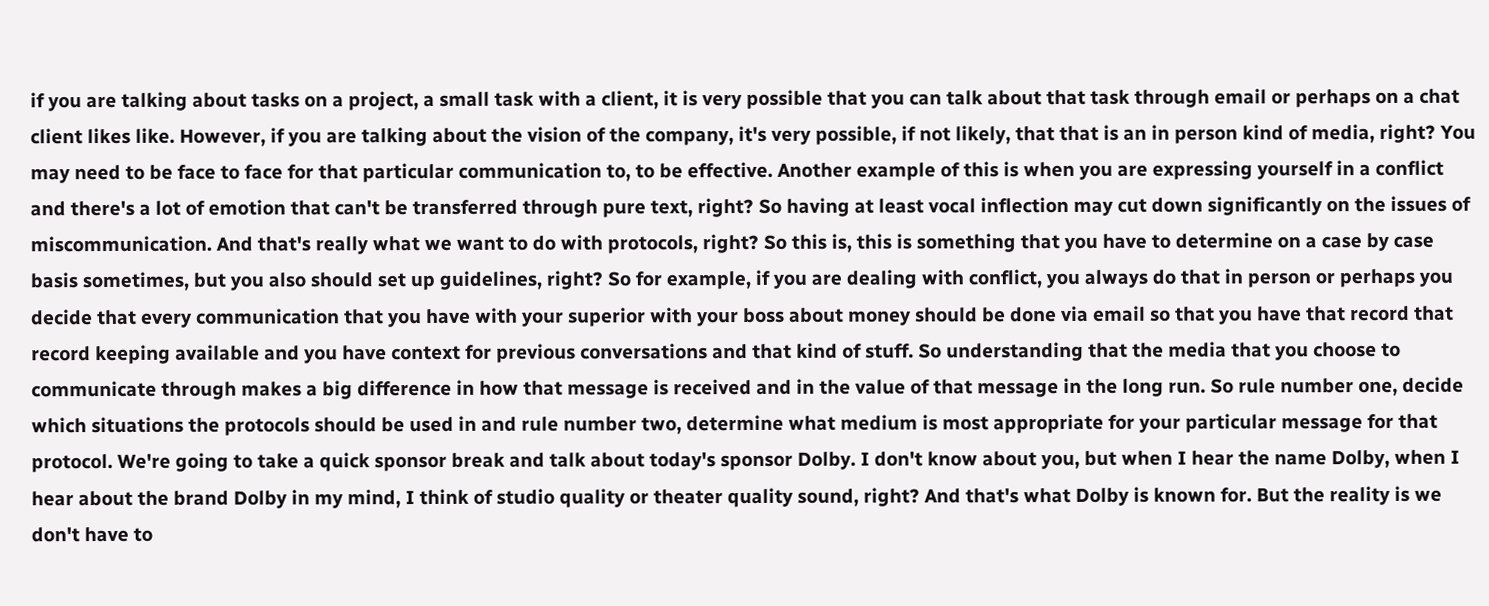if you are talking about tasks on a project, a small task with a client, it is very possible that you can talk about that task through email or perhaps on a chat client likes like. However, if you are talking about the vision of the company, it's very possible, if not likely, that that is an in person kind of media, right? You may need to be face to face for that particular communication to, to be effective. Another example of this is when you are expressing yourself in a conflict and there's a lot of emotion that can't be transferred through pure text, right? So having at least vocal inflection may cut down significantly on the issues of miscommunication. And that's really what we want to do with protocols, right? So this is, this is something that you have to determine on a case by case basis sometimes, but you also should set up guidelines, right? So for example, if you are dealing with conflict, you always do that in person or perhaps you decide that every communication that you have with your superior with your boss about money should be done via email so that you have that record that record keeping available and you have context for previous conversations and that kind of stuff. So understanding that the media that you choose to communicate through makes a big difference in how that message is received and in the value of that message in the long run. So rule number one, decide which situations the protocols should be used in and rule number two, determine what medium is most appropriate for your particular message for that protocol. We're going to take a quick sponsor break and talk about today's sponsor Dolby. I don't know about you, but when I hear the name Dolby, when I hear about the brand Dolby in my mind, I think of studio quality or theater quality sound, right? And that's what Dolby is known for. But the reality is we don't have to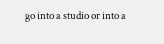go into a studio or into a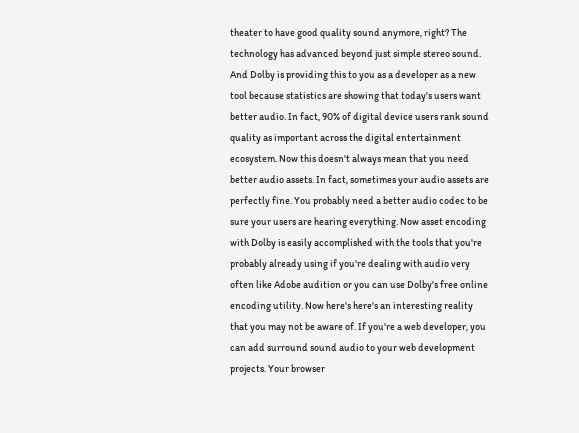theater to have good quality sound anymore, right? The technology has advanced beyond just simple stereo sound. And Dolby is providing this to you as a developer as a new tool because statistics are showing that today's users want better audio. In fact, 90% of digital device users rank sound quality as important across the digital entertainment ecosystem. Now this doesn't always mean that you need better audio assets. In fact, sometimes your audio assets are perfectly fine. You probably need a better audio codec to be sure your users are hearing everything. Now asset encoding with Dolby is easily accomplished with the tools that you're probably already using if you're dealing with audio very often like Adobe audition or you can use Dolby's free online encoding utility. Now here's here's an interesting reality that you may not be aware of. If you're a web developer, you can add surround sound audio to your web development projects. Your browser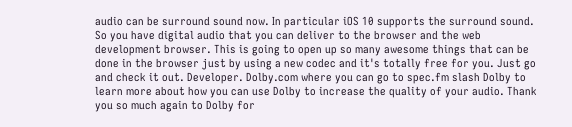audio can be surround sound now. In particular iOS 10 supports the surround sound. So you have digital audio that you can deliver to the browser and the web development browser. This is going to open up so many awesome things that can be done in the browser just by using a new codec and it's totally free for you. Just go and check it out. Developer. Dolby.com where you can go to spec.fm slash Dolby to learn more about how you can use Dolby to increase the quality of your audio. Thank you so much again to Dolby for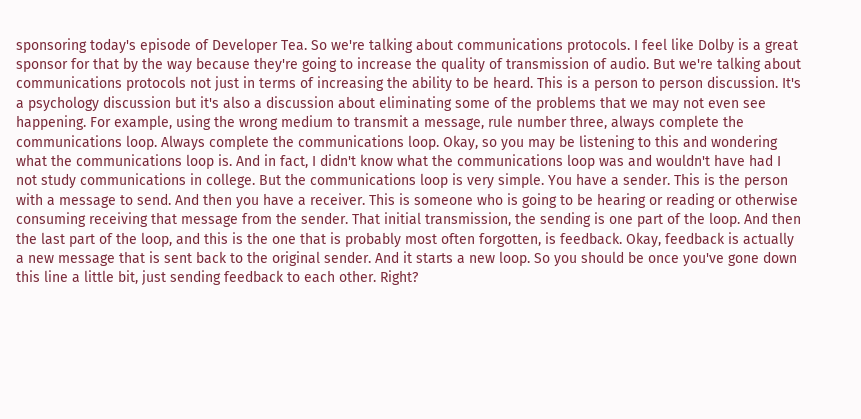sponsoring today's episode of Developer Tea. So we're talking about communications protocols. I feel like Dolby is a great sponsor for that by the way because they're going to increase the quality of transmission of audio. But we're talking about communications protocols not just in terms of increasing the ability to be heard. This is a person to person discussion. It's a psychology discussion but it's also a discussion about eliminating some of the problems that we may not even see happening. For example, using the wrong medium to transmit a message, rule number three, always complete the communications loop. Always complete the communications loop. Okay, so you may be listening to this and wondering what the communications loop is. And in fact, I didn't know what the communications loop was and wouldn't have had I not study communications in college. But the communications loop is very simple. You have a sender. This is the person with a message to send. And then you have a receiver. This is someone who is going to be hearing or reading or otherwise consuming receiving that message from the sender. That initial transmission, the sending is one part of the loop. And then the last part of the loop, and this is the one that is probably most often forgotten, is feedback. Okay, feedback is actually a new message that is sent back to the original sender. And it starts a new loop. So you should be once you've gone down this line a little bit, just sending feedback to each other. Right?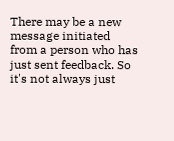There may be a new message initiated from a person who has just sent feedback. So it's not always just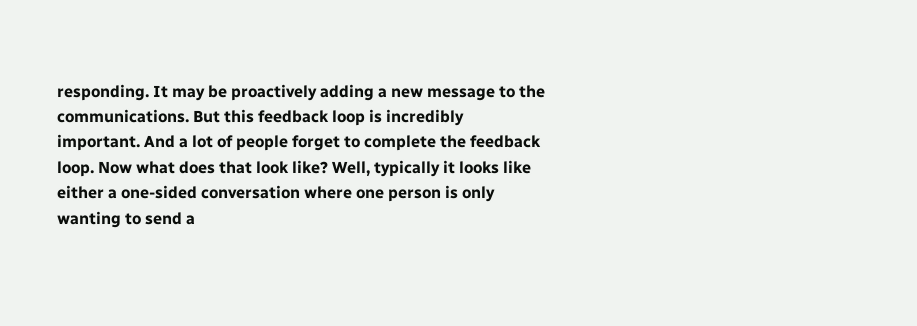responding. It may be proactively adding a new message to the communications. But this feedback loop is incredibly important. And a lot of people forget to complete the feedback loop. Now what does that look like? Well, typically it looks like either a one-sided conversation where one person is only wanting to send a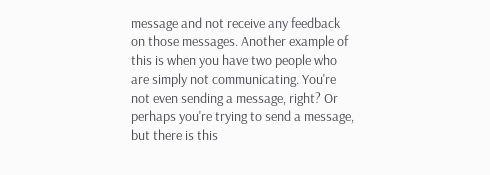message and not receive any feedback on those messages. Another example of this is when you have two people who are simply not communicating. You're not even sending a message, right? Or perhaps you're trying to send a message, but there is this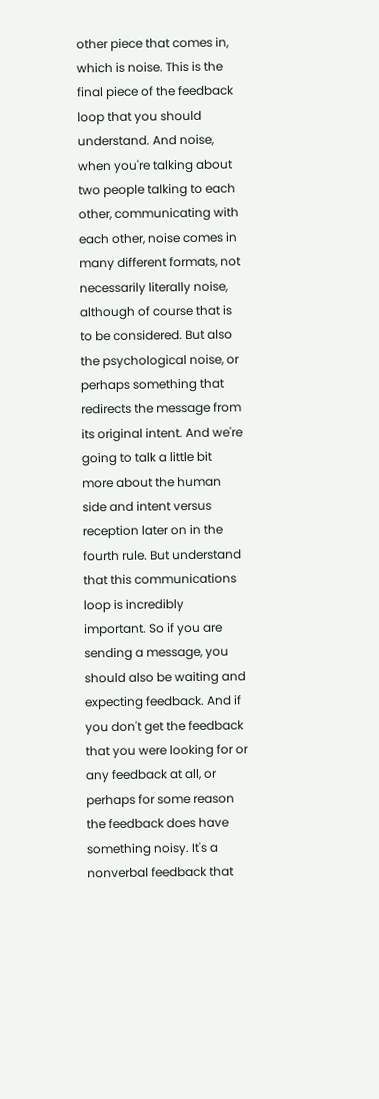other piece that comes in, which is noise. This is the final piece of the feedback loop that you should understand. And noise, when you're talking about two people talking to each other, communicating with each other, noise comes in many different formats, not necessarily literally noise, although of course that is to be considered. But also the psychological noise, or perhaps something that redirects the message from its original intent. And we're going to talk a little bit more about the human side and intent versus reception later on in the fourth rule. But understand that this communications loop is incredibly important. So if you are sending a message, you should also be waiting and expecting feedback. And if you don't get the feedback that you were looking for or any feedback at all, or perhaps for some reason the feedback does have something noisy. It's a nonverbal feedback that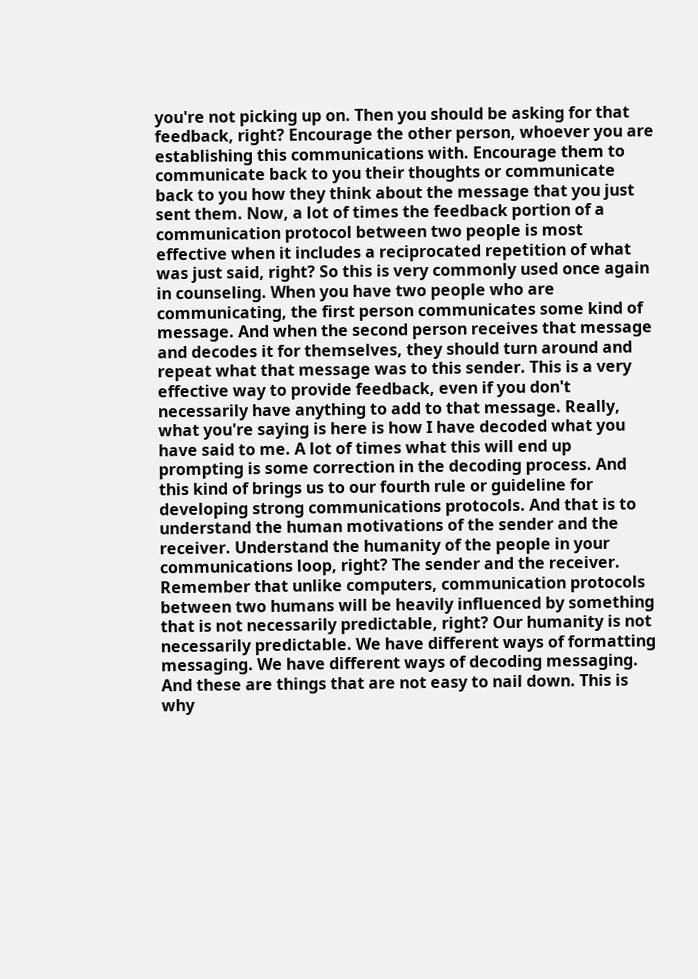you're not picking up on. Then you should be asking for that feedback, right? Encourage the other person, whoever you are establishing this communications with. Encourage them to communicate back to you their thoughts or communicate back to you how they think about the message that you just sent them. Now, a lot of times the feedback portion of a communication protocol between two people is most effective when it includes a reciprocated repetition of what was just said, right? So this is very commonly used once again in counseling. When you have two people who are communicating, the first person communicates some kind of message. And when the second person receives that message and decodes it for themselves, they should turn around and repeat what that message was to this sender. This is a very effective way to provide feedback, even if you don't necessarily have anything to add to that message. Really, what you're saying is here is how I have decoded what you have said to me. A lot of times what this will end up prompting is some correction in the decoding process. And this kind of brings us to our fourth rule or guideline for developing strong communications protocols. And that is to understand the human motivations of the sender and the receiver. Understand the humanity of the people in your communications loop, right? The sender and the receiver. Remember that unlike computers, communication protocols between two humans will be heavily influenced by something that is not necessarily predictable, right? Our humanity is not necessarily predictable. We have different ways of formatting messaging. We have different ways of decoding messaging. And these are things that are not easy to nail down. This is why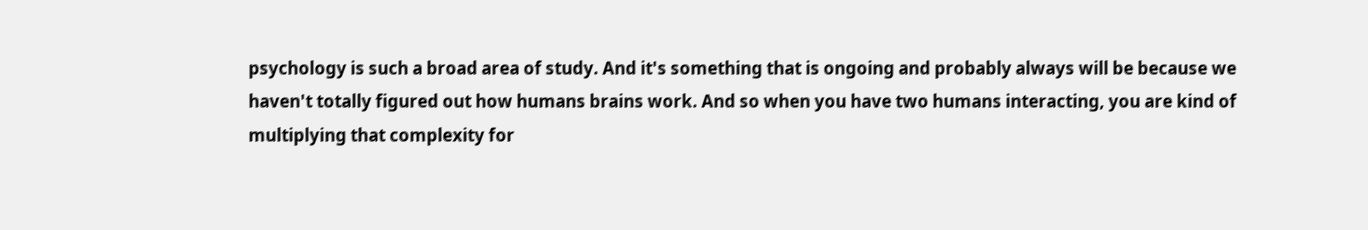psychology is such a broad area of study. And it's something that is ongoing and probably always will be because we haven't totally figured out how humans brains work. And so when you have two humans interacting, you are kind of multiplying that complexity for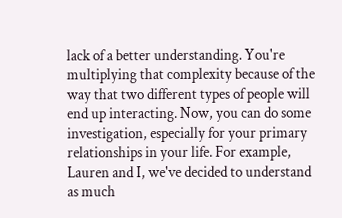lack of a better understanding. You're multiplying that complexity because of the way that two different types of people will end up interacting. Now, you can do some investigation, especially for your primary relationships in your life. For example, Lauren and I, we've decided to understand as much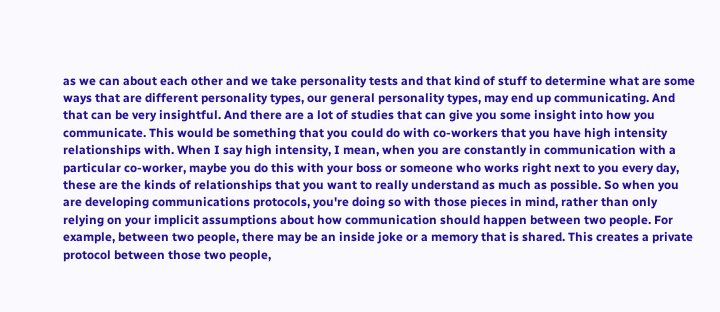as we can about each other and we take personality tests and that kind of stuff to determine what are some ways that are different personality types, our general personality types, may end up communicating. And that can be very insightful. And there are a lot of studies that can give you some insight into how you communicate. This would be something that you could do with co-workers that you have high intensity relationships with. When I say high intensity, I mean, when you are constantly in communication with a particular co-worker, maybe you do this with your boss or someone who works right next to you every day, these are the kinds of relationships that you want to really understand as much as possible. So when you are developing communications protocols, you're doing so with those pieces in mind, rather than only relying on your implicit assumptions about how communication should happen between two people. For example, between two people, there may be an inside joke or a memory that is shared. This creates a private protocol between those two people,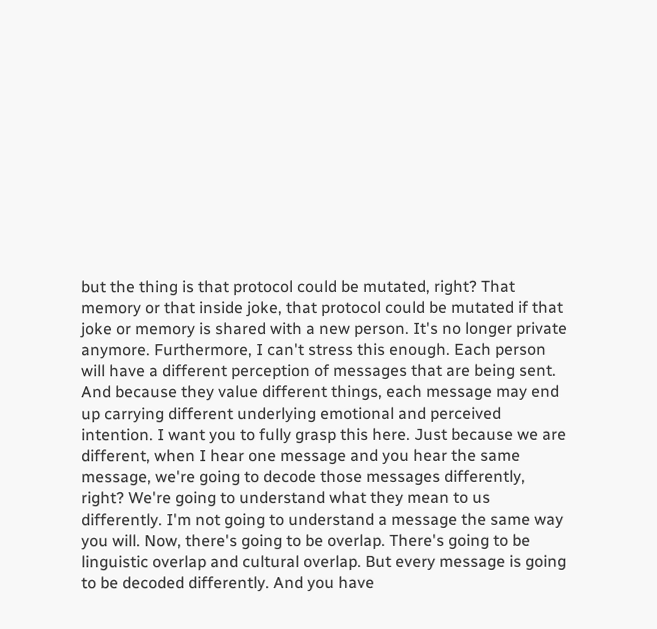but the thing is that protocol could be mutated, right? That memory or that inside joke, that protocol could be mutated if that joke or memory is shared with a new person. It's no longer private anymore. Furthermore, I can't stress this enough. Each person will have a different perception of messages that are being sent. And because they value different things, each message may end up carrying different underlying emotional and perceived intention. I want you to fully grasp this here. Just because we are different, when I hear one message and you hear the same message, we're going to decode those messages differently, right? We're going to understand what they mean to us differently. I'm not going to understand a message the same way you will. Now, there's going to be overlap. There's going to be linguistic overlap and cultural overlap. But every message is going to be decoded differently. And you have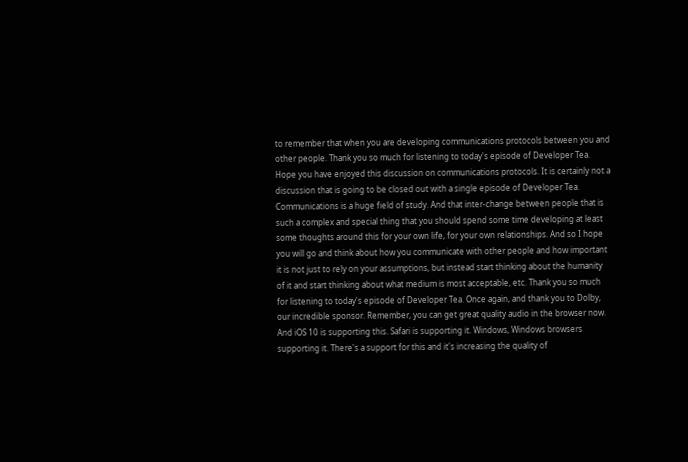to remember that when you are developing communications protocols between you and other people. Thank you so much for listening to today's episode of Developer Tea. Hope you have enjoyed this discussion on communications protocols. It is certainly not a discussion that is going to be closed out with a single episode of Developer Tea. Communications is a huge field of study. And that inter-change between people that is such a complex and special thing that you should spend some time developing at least some thoughts around this for your own life, for your own relationships. And so I hope you will go and think about how you communicate with other people and how important it is not just to rely on your assumptions, but instead start thinking about the humanity of it and start thinking about what medium is most acceptable, etc. Thank you so much for listening to today's episode of Developer Tea. Once again, and thank you to Dolby, our incredible sponsor. Remember, you can get great quality audio in the browser now. And iOS 10 is supporting this. Safari is supporting it. Windows, Windows browsers supporting it. There's a support for this and it's increasing the quality of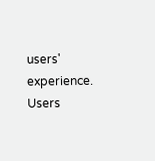users' experience. Users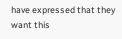have expressed that they want this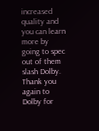increased quality and you can learn more by going to spec out of them slash Dolby. Thank you again to Dolby for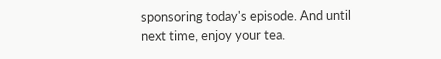sponsoring today's episode. And until next time, enjoy your tea.